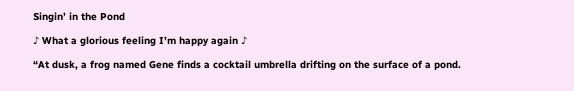Singin’ in the Pond

♪ What a glorious feeling I’m happy again ♪

“At dusk, a frog named Gene finds a cocktail umbrella drifting on the surface of a pond.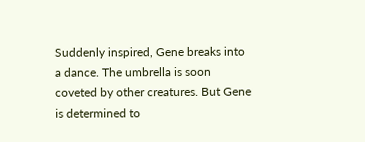Suddenly inspired, Gene breaks into a dance. The umbrella is soon coveted by other creatures. But Gene is determined to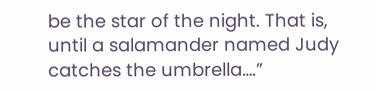be the star of the night. That is, until a salamander named Judy catches the umbrella….”